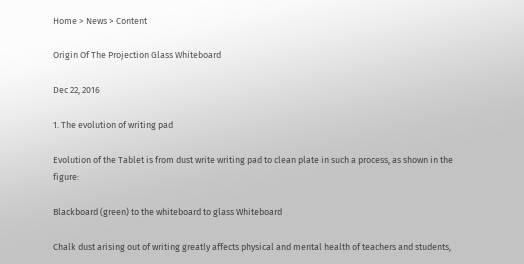Home > News > Content

Origin Of The Projection Glass Whiteboard

Dec 22, 2016

1. The evolution of writing pad

Evolution of the Tablet is from dust write writing pad to clean plate in such a process, as shown in the figure:

Blackboard (green) to the whiteboard to glass Whiteboard

Chalk dust arising out of writing greatly affects physical and mental health of teachers and students,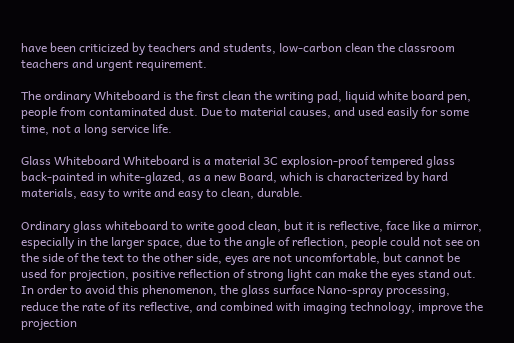have been criticized by teachers and students, low-carbon clean the classroom teachers and urgent requirement.

The ordinary Whiteboard is the first clean the writing pad, liquid white board pen, people from contaminated dust. Due to material causes, and used easily for some time, not a long service life.

Glass Whiteboard Whiteboard is a material 3C explosion-proof tempered glass back-painted in white-glazed, as a new Board, which is characterized by hard materials, easy to write and easy to clean, durable.

Ordinary glass whiteboard to write good clean, but it is reflective, face like a mirror, especially in the larger space, due to the angle of reflection, people could not see on the side of the text to the other side, eyes are not uncomfortable, but cannot be used for projection, positive reflection of strong light can make the eyes stand out. In order to avoid this phenomenon, the glass surface Nano-spray processing, reduce the rate of its reflective, and combined with imaging technology, improve the projection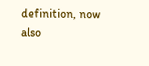definition, now also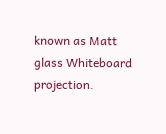known as Matt glass Whiteboard projection.